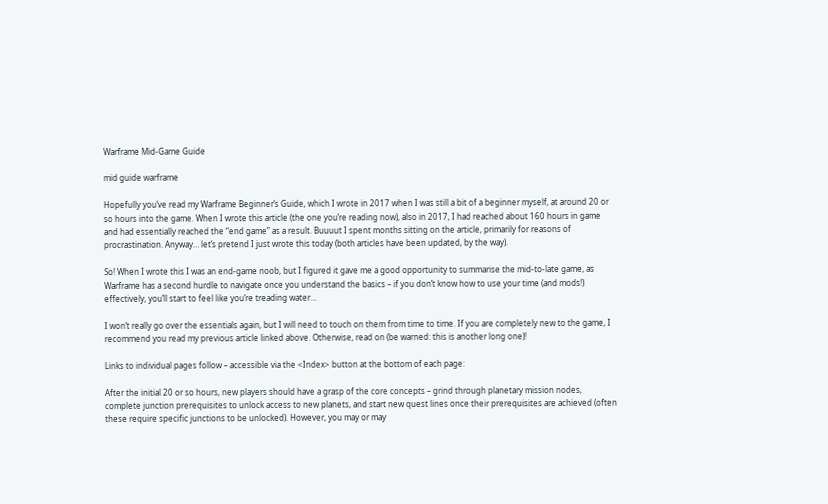Warframe Mid-Game Guide

mid guide warframe

Hopefully you’ve read my Warframe Beginner’s Guide, which I wrote in 2017 when I was still a bit of a beginner myself, at around 20 or so hours into the game. When I wrote this article (the one you’re reading now), also in 2017, I had reached about 160 hours in game and had essentially reached the “end game” as a result. Buuuut I spent months sitting on the article, primarily for reasons of procrastination. Anyway… let’s pretend I just wrote this today (both articles have been updated, by the way).

So! When I wrote this I was an end-game noob, but I figured it gave me a good opportunity to summarise the mid-to-late game, as Warframe has a second hurdle to navigate once you understand the basics – if you don’t know how to use your time (and mods!) effectively, you’ll start to feel like you’re treading water…

I won’t really go over the essentials again, but I will need to touch on them from time to time. If you are completely new to the game, I recommend you read my previous article linked above. Otherwise, read on (be warned: this is another long one)!

Links to individual pages follow – accessible via the <Index> button at the bottom of each page:

After the initial 20 or so hours, new players should have a grasp of the core concepts – grind through planetary mission nodes, complete junction prerequisites to unlock access to new planets, and start new quest lines once their prerequisites are achieved (often these require specific junctions to be unlocked). However, you may or may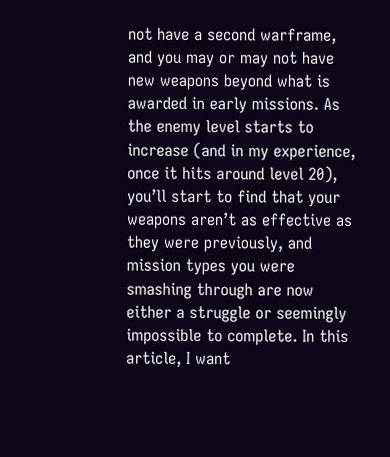not have a second warframe, and you may or may not have new weapons beyond what is awarded in early missions. As the enemy level starts to increase (and in my experience, once it hits around level 20), you’ll start to find that your weapons aren’t as effective as they were previously, and mission types you were smashing through are now either a struggle or seemingly impossible to complete. In this article, I want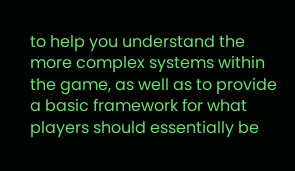to help you understand the more complex systems within the game, as well as to provide a basic framework for what players should essentially be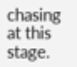chasing at this stage.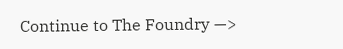Continue to The Foundry —>